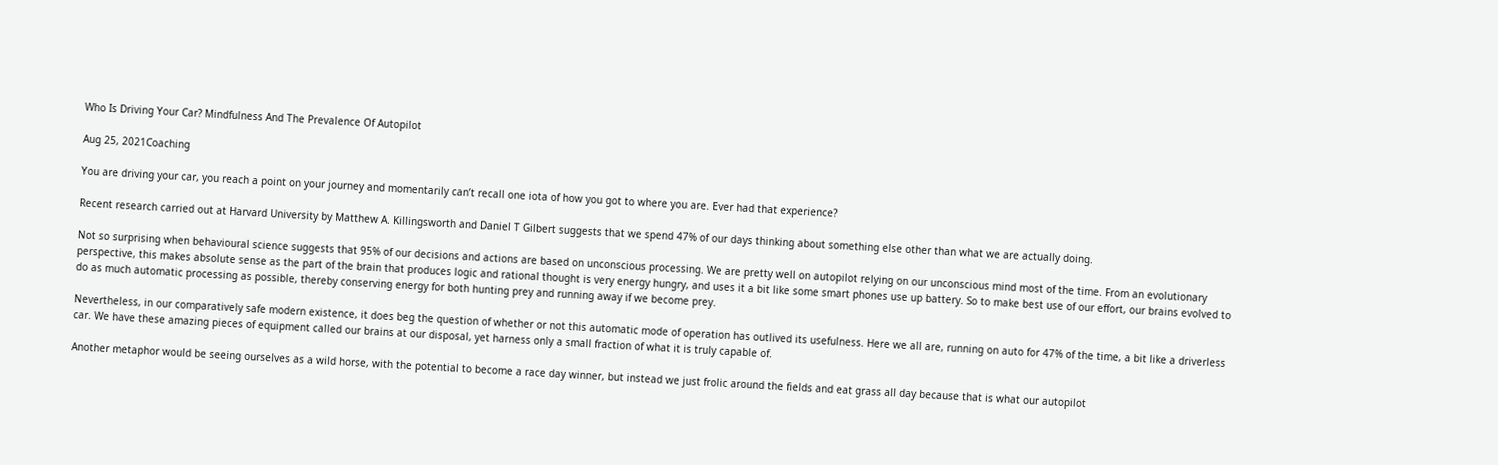Who Is Driving Your Car? Mindfulness And The Prevalence Of Autopilot

Aug 25, 2021Coaching

You are driving your car, you reach a point on your journey and momentarily can’t recall one iota of how you got to where you are. Ever had that experience?

Recent research carried out at Harvard University by Matthew A. Killingsworth and Daniel T Gilbert suggests that we spend 47% of our days thinking about something else other than what we are actually doing.

Not so surprising when behavioural science suggests that 95% of our decisions and actions are based on unconscious processing. We are pretty well on autopilot relying on our unconscious mind most of the time. From an evolutionary perspective, this makes absolute sense as the part of the brain that produces logic and rational thought is very energy hungry, and uses it a bit like some smart phones use up battery. So to make best use of our effort, our brains evolved to do as much automatic processing as possible, thereby conserving energy for both hunting prey and running away if we become prey.

Nevertheless, in our comparatively safe modern existence, it does beg the question of whether or not this automatic mode of operation has outlived its usefulness. Here we all are, running on auto for 47% of the time, a bit like a driverless car. We have these amazing pieces of equipment called our brains at our disposal, yet harness only a small fraction of what it is truly capable of.

Another metaphor would be seeing ourselves as a wild horse, with the potential to become a race day winner, but instead we just frolic around the fields and eat grass all day because that is what our autopilot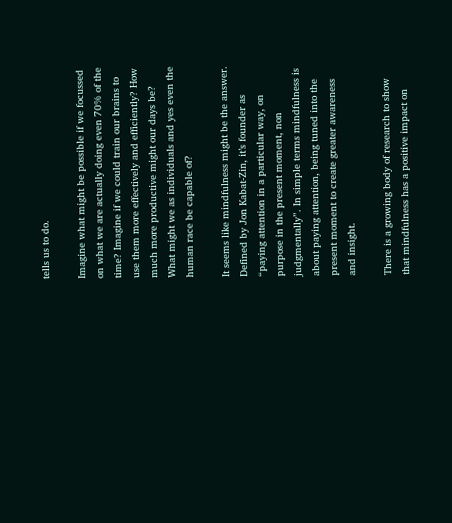tells us to do.

Imagine what might be possible if we focussed on what we are actually doing even 70% of the time? Imagine if we could train our brains to use them more effectively and efficiently? How much more productive might our days be? What might we as individuals and yes even the human race be capable of?

It seems like mindfulness might be the answer. Defined by Jon Kabat-Zin, it’s founder as “paying attention in a particular way, on purpose in the present moment, non judgmentally”. In simple terms mindfulness is about paying attention, being tuned into the present moment to create greater awareness and insight.

There is a growing body of research to show that mindfulness has a positive impact on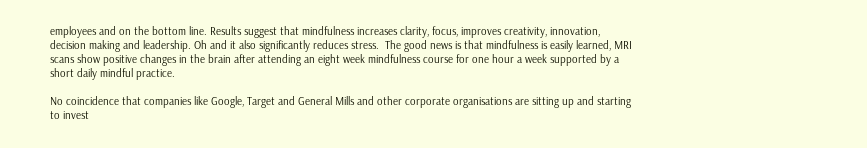employees and on the bottom line. Results suggest that mindfulness increases clarity, focus, improves creativity, innovation, decision making and leadership. Oh and it also significantly reduces stress.  The good news is that mindfulness is easily learned, MRI scans show positive changes in the brain after attending an eight week mindfulness course for one hour a week supported by a short daily mindful practice.

No coincidence that companies like Google, Target and General Mills and other corporate organisations are sitting up and starting to invest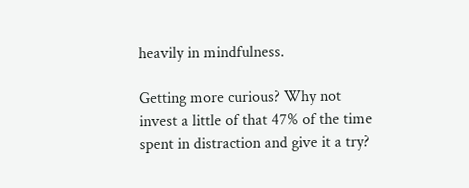heavily in mindfulness.

Getting more curious? Why not invest a little of that 47% of the time spent in distraction and give it a try?